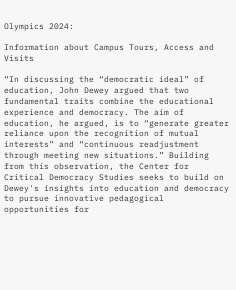Olympics 2024:

Information about Campus Tours, Access and Visits

“In discussing the “democratic ideal” of education, John Dewey argued that two fundamental traits combine the educational experience and democracy. The aim of education, he argued, is to “generate greater reliance upon the recognition of mutual interests” and “continuous readjustment through meeting new situations.” Building from this observation, the Center for Critical Democracy Studies seeks to build on Dewey's insights into education and democracy to pursue innovative pedagogical opportunities for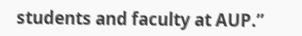students and faculty at AUP.”